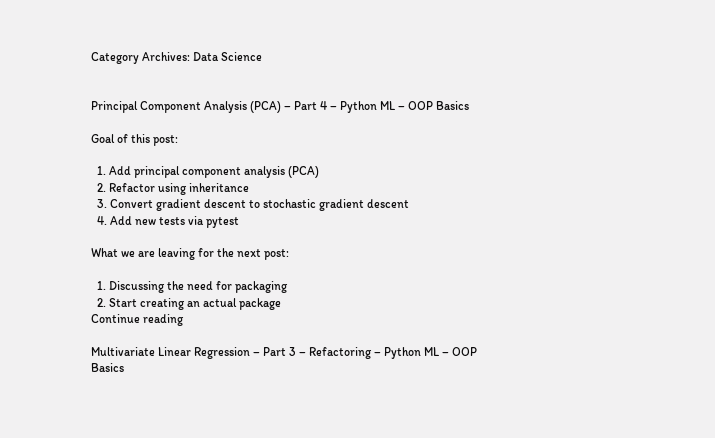Category Archives: Data Science


Principal Component Analysis (PCA) – Part 4 – Python ML – OOP Basics

Goal of this post:

  1. Add principal component analysis (PCA)
  2. Refactor using inheritance
  3. Convert gradient descent to stochastic gradient descent
  4. Add new tests via pytest

What we are leaving for the next post:

  1. Discussing the need for packaging
  2. Start creating an actual package
Continue reading

Multivariate Linear Regression – Part 3 – Refactoring – Python ML – OOP Basics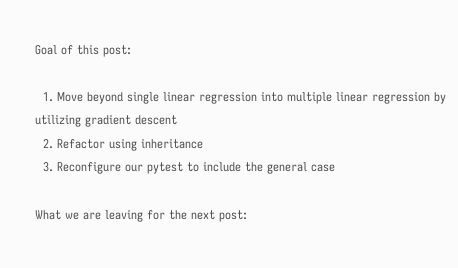Goal of this post:

  1. Move beyond single linear regression into multiple linear regression by utilizing gradient descent
  2. Refactor using inheritance
  3. Reconfigure our pytest to include the general case

What we are leaving for the next post: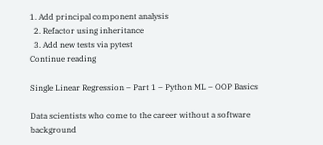1. Add principal component analysis
  2. Refactor using inheritance
  3. Add new tests via pytest
Continue reading

Single Linear Regression – Part 1 – Python ML – OOP Basics

Data scientists who come to the career without a software background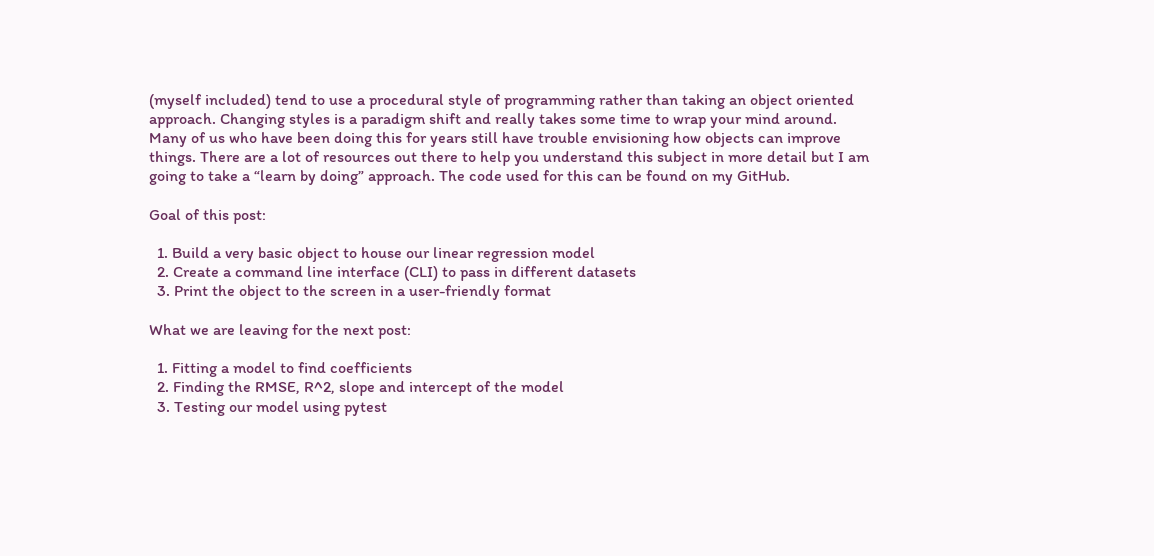(myself included) tend to use a procedural style of programming rather than taking an object oriented approach. Changing styles is a paradigm shift and really takes some time to wrap your mind around. Many of us who have been doing this for years still have trouble envisioning how objects can improve things. There are a lot of resources out there to help you understand this subject in more detail but I am going to take a “learn by doing” approach. The code used for this can be found on my GitHub.

Goal of this post:

  1. Build a very basic object to house our linear regression model
  2. Create a command line interface (CLI) to pass in different datasets
  3. Print the object to the screen in a user-friendly format

What we are leaving for the next post:

  1. Fitting a model to find coefficients
  2. Finding the RMSE, R^2, slope and intercept of the model
  3. Testing our model using pytest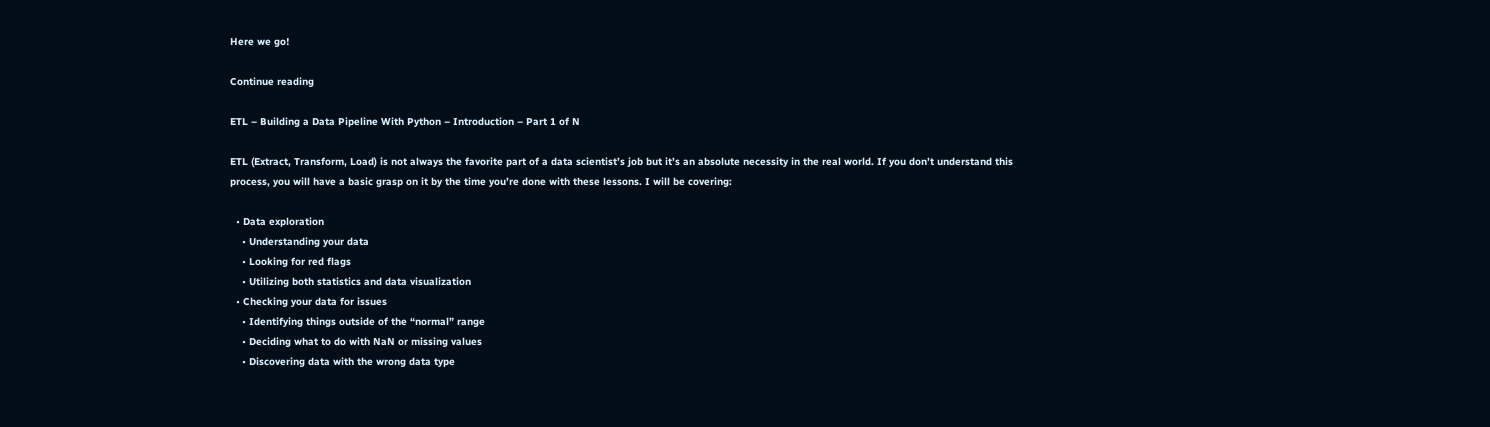Here we go!

Continue reading

ETL – Building a Data Pipeline With Python – Introduction – Part 1 of N

ETL (Extract, Transform, Load) is not always the favorite part of a data scientist’s job but it’s an absolute necessity in the real world. If you don’t understand this process, you will have a basic grasp on it by the time you’re done with these lessons. I will be covering:

  • Data exploration
    • Understanding your data
    • Looking for red flags
    • Utilizing both statistics and data visualization
  • Checking your data for issues
    • Identifying things outside of the “normal” range
    • Deciding what to do with NaN or missing values
    • Discovering data with the wrong data type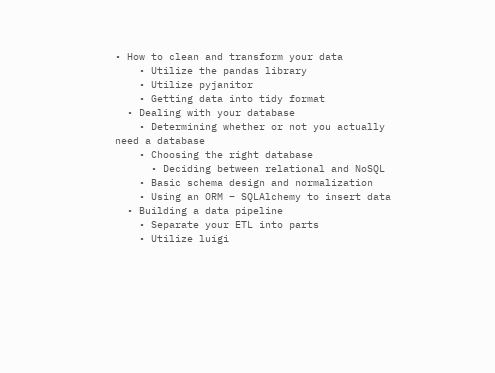• How to clean and transform your data
    • Utilize the pandas library
    • Utilize pyjanitor
    • Getting data into tidy format
  • Dealing with your database
    • Determining whether or not you actually need a database
    • Choosing the right database
      • Deciding between relational and NoSQL
    • Basic schema design and normalization
    • Using an ORM – SQLAlchemy to insert data
  • Building a data pipeline
    • Separate your ETL into parts
    • Utilize luigi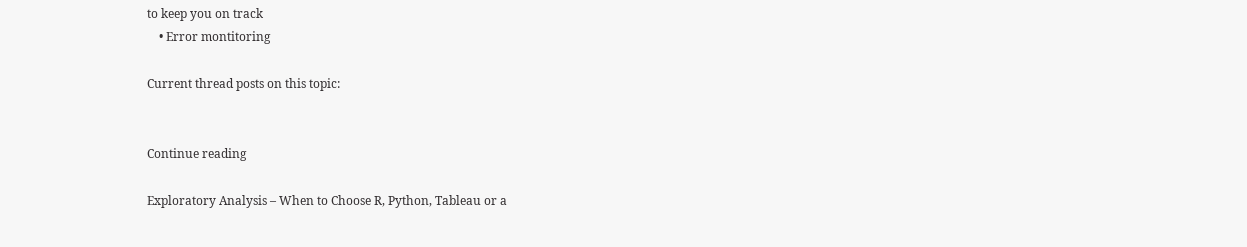to keep you on track
    • Error montitoring

Current thread posts on this topic:


Continue reading

Exploratory Analysis – When to Choose R, Python, Tableau or a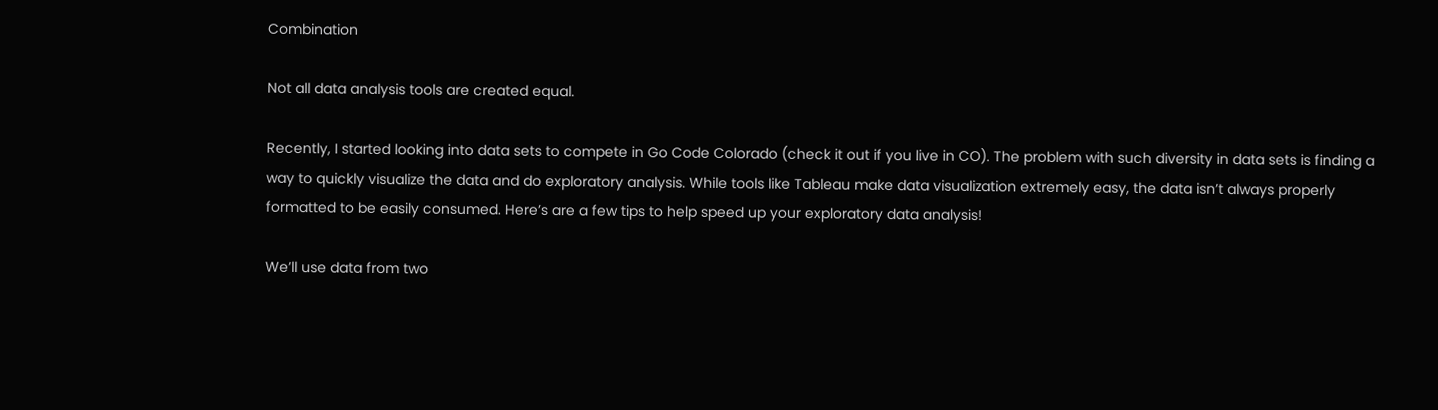Combination

Not all data analysis tools are created equal.

Recently, I started looking into data sets to compete in Go Code Colorado (check it out if you live in CO). The problem with such diversity in data sets is finding a way to quickly visualize the data and do exploratory analysis. While tools like Tableau make data visualization extremely easy, the data isn’t always properly formatted to be easily consumed. Here’s are a few tips to help speed up your exploratory data analysis!

We’ll use data from two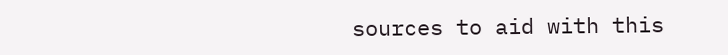sources to aid with this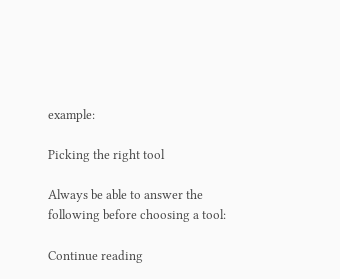example:

Picking the right tool

Always be able to answer the following before choosing a tool:

Continue reading